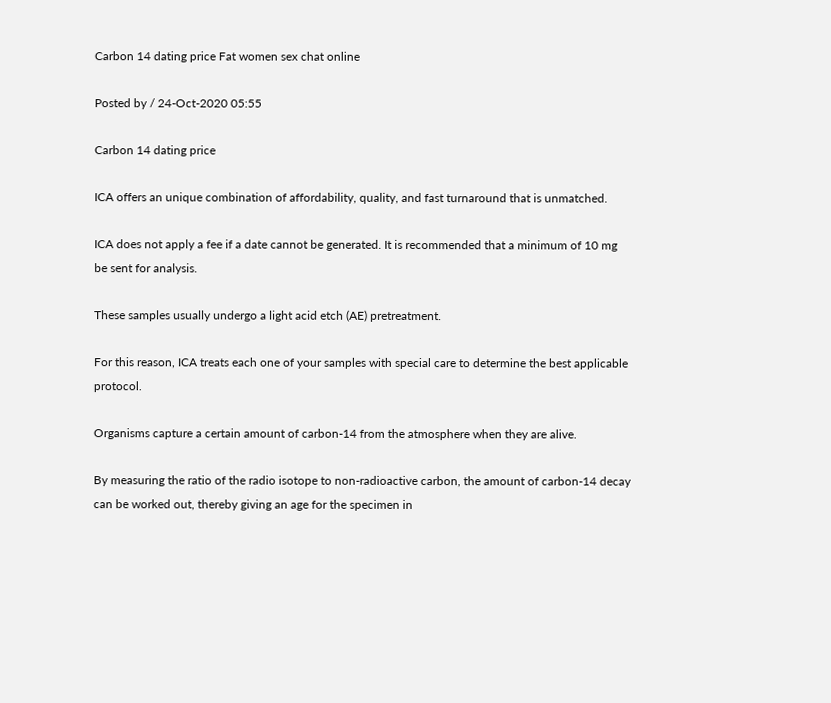Carbon 14 dating price Fat women sex chat online

Posted by / 24-Oct-2020 05:55

Carbon 14 dating price

ICA offers an unique combination of affordability, quality, and fast turnaround that is unmatched.

ICA does not apply a fee if a date cannot be generated. It is recommended that a minimum of 10 mg be sent for analysis.

These samples usually undergo a light acid etch (AE) pretreatment.

For this reason, ICA treats each one of your samples with special care to determine the best applicable protocol.

Organisms capture a certain amount of carbon-14 from the atmosphere when they are alive.

By measuring the ratio of the radio isotope to non-radioactive carbon, the amount of carbon-14 decay can be worked out, thereby giving an age for the specimen in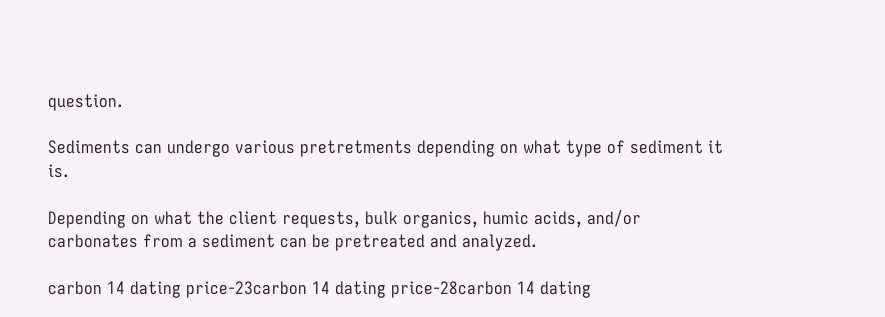question.

Sediments can undergo various pretretments depending on what type of sediment it is.

Depending on what the client requests, bulk organics, humic acids, and/or carbonates from a sediment can be pretreated and analyzed.

carbon 14 dating price-23carbon 14 dating price-28carbon 14 dating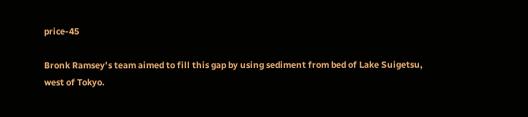price-45

Bronk Ramsey’s team aimed to fill this gap by using sediment from bed of Lake Suigetsu, west of Tokyo.